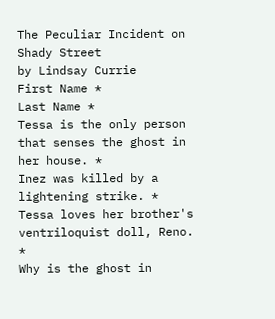The Peculiar Incident on Shady Street
by Lindsay Currie
First Name *
Last Name *
Tessa is the only person that senses the ghost in her house. *
Inez was killed by a lightening strike. *
Tessa loves her brother's ventriloquist doll, Reno. *
Why is the ghost in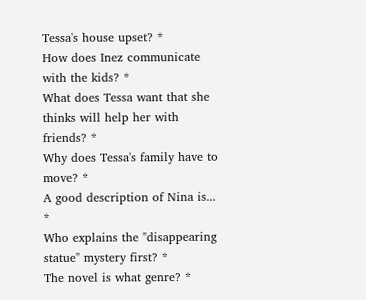Tessa's house upset? *
How does Inez communicate with the kids? *
What does Tessa want that she thinks will help her with friends? *
Why does Tessa's family have to move? *
A good description of Nina is... *
Who explains the "disappearing statue" mystery first? *
The novel is what genre? *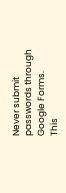Never submit passwords through Google Forms.
This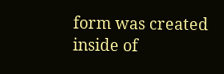form was created inside of